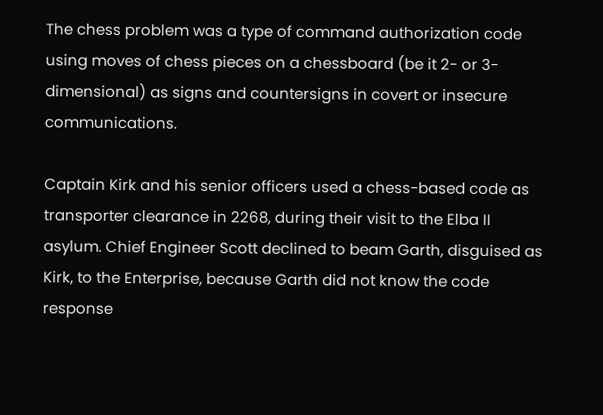The chess problem was a type of command authorization code using moves of chess pieces on a chessboard (be it 2- or 3-dimensional) as signs and countersigns in covert or insecure communications.

Captain Kirk and his senior officers used a chess-based code as transporter clearance in 2268, during their visit to the Elba II asylum. Chief Engineer Scott declined to beam Garth, disguised as Kirk, to the Enterprise, because Garth did not know the code response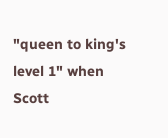"queen to king's level 1" when Scott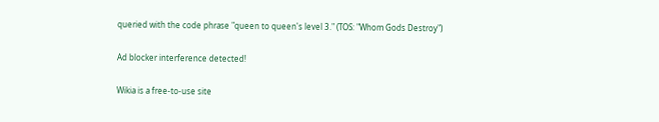queried with the code phrase "queen to queen's level 3." (TOS: "Whom Gods Destroy")

Ad blocker interference detected!

Wikia is a free-to-use site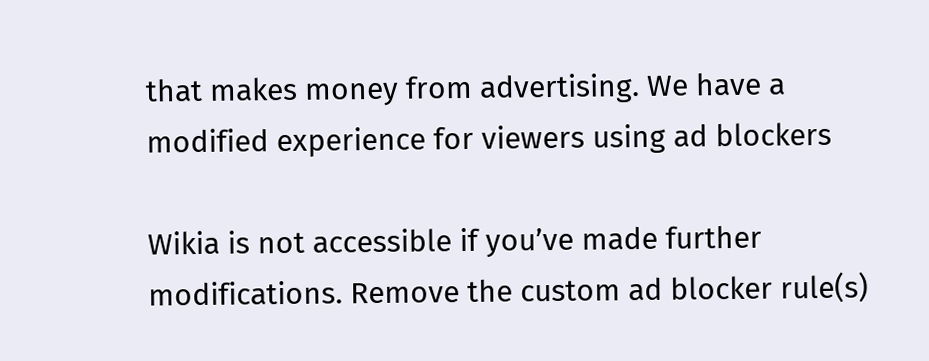that makes money from advertising. We have a modified experience for viewers using ad blockers

Wikia is not accessible if you’ve made further modifications. Remove the custom ad blocker rule(s)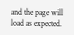and the page will load as expected.